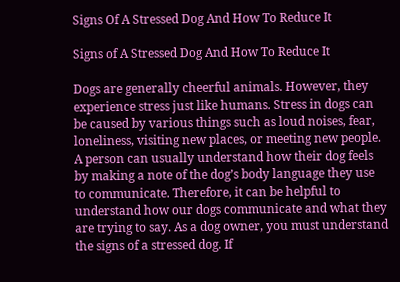Signs Of A Stressed Dog And How To Reduce It

Signs of A Stressed Dog And How To Reduce It

Dogs are generally cheerful animals. However, they experience stress just like humans. Stress in dogs can be caused by various things such as loud noises, fear, loneliness, visiting new places, or meeting new people. A person can usually understand how their dog feels by making a note of the dog’s body language they use to communicate. Therefore, it can be helpful to understand how our dogs communicate and what they are trying to say. As a dog owner, you must understand the signs of a stressed dog. If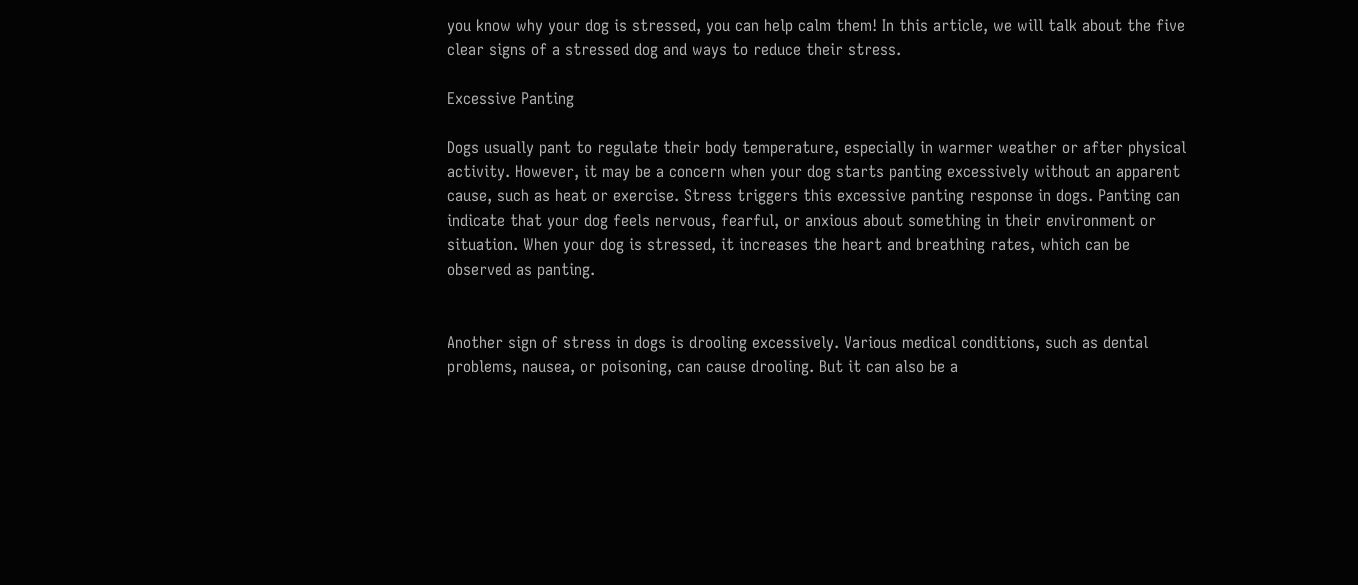you know why your dog is stressed, you can help calm them! In this article, we will talk about the five clear signs of a stressed dog and ways to reduce their stress.

Excessive Panting

Dogs usually pant to regulate their body temperature, especially in warmer weather or after physical activity. However, it may be a concern when your dog starts panting excessively without an apparent cause, such as heat or exercise. Stress triggers this excessive panting response in dogs. Panting can indicate that your dog feels nervous, fearful, or anxious about something in their environment or situation. When your dog is stressed, it increases the heart and breathing rates, which can be observed as panting.


Another sign of stress in dogs is drooling excessively. Various medical conditions, such as dental problems, nausea, or poisoning, can cause drooling. But it can also be a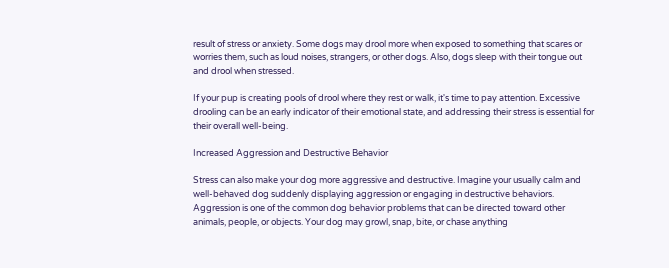result of stress or anxiety. Some dogs may drool more when exposed to something that scares or worries them, such as loud noises, strangers, or other dogs. Also, dogs sleep with their tongue out and drool when stressed.

If your pup is creating pools of drool where they rest or walk, it's time to pay attention. Excessive drooling can be an early indicator of their emotional state, and addressing their stress is essential for their overall well-being.

Increased Aggression and Destructive Behavior

Stress can also make your dog more aggressive and destructive. Imagine your usually calm and well-behaved dog suddenly displaying aggression or engaging in destructive behaviors. Aggression is one of the common dog behavior problems that can be directed toward other animals, people, or objects. Your dog may growl, snap, bite, or chase anything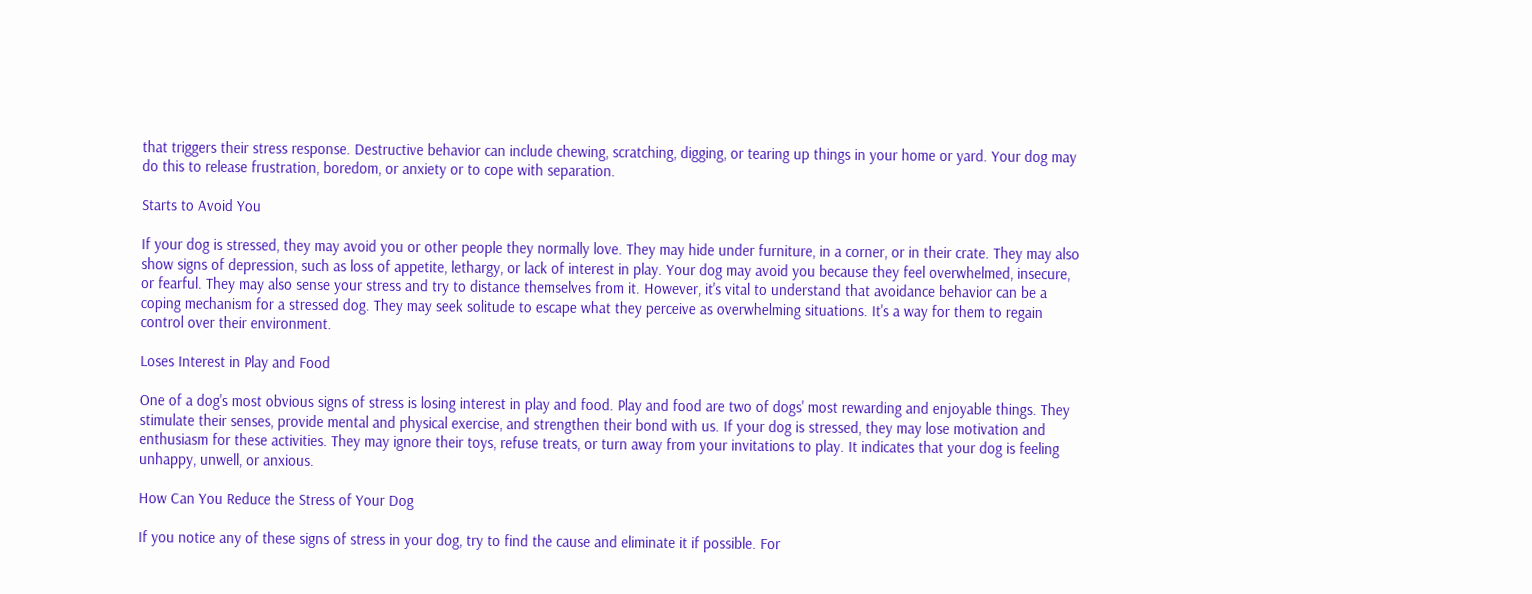that triggers their stress response. Destructive behavior can include chewing, scratching, digging, or tearing up things in your home or yard. Your dog may do this to release frustration, boredom, or anxiety or to cope with separation.

Starts to Avoid You

If your dog is stressed, they may avoid you or other people they normally love. They may hide under furniture, in a corner, or in their crate. They may also show signs of depression, such as loss of appetite, lethargy, or lack of interest in play. Your dog may avoid you because they feel overwhelmed, insecure, or fearful. They may also sense your stress and try to distance themselves from it. However, it's vital to understand that avoidance behavior can be a coping mechanism for a stressed dog. They may seek solitude to escape what they perceive as overwhelming situations. It's a way for them to regain control over their environment.

Loses Interest in Play and Food

One of a dog's most obvious signs of stress is losing interest in play and food. Play and food are two of dogs' most rewarding and enjoyable things. They stimulate their senses, provide mental and physical exercise, and strengthen their bond with us. If your dog is stressed, they may lose motivation and enthusiasm for these activities. They may ignore their toys, refuse treats, or turn away from your invitations to play. It indicates that your dog is feeling unhappy, unwell, or anxious.

How Can You Reduce the Stress of Your Dog

If you notice any of these signs of stress in your dog, try to find the cause and eliminate it if possible. For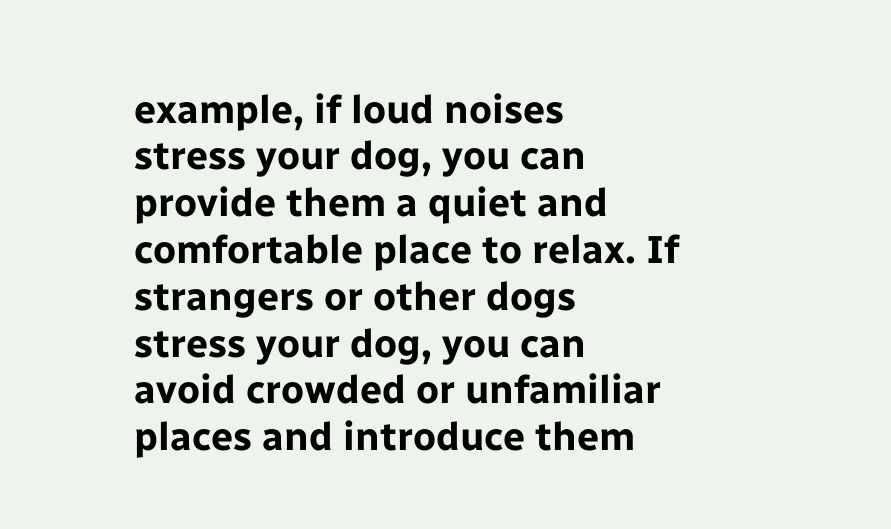example, if loud noises stress your dog, you can provide them a quiet and comfortable place to relax. If strangers or other dogs stress your dog, you can avoid crowded or unfamiliar places and introduce them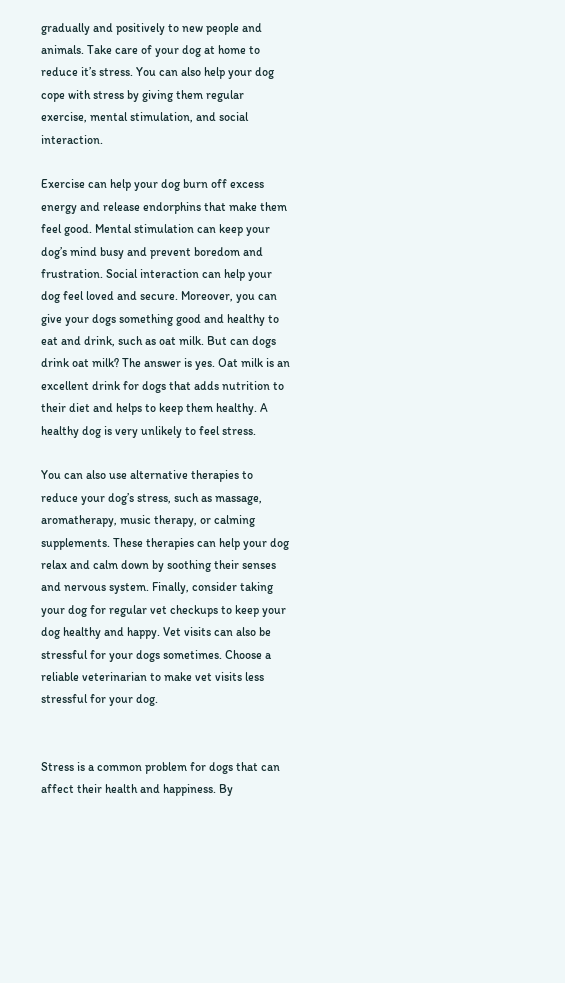gradually and positively to new people and animals. Take care of your dog at home to reduce it’s stress. You can also help your dog cope with stress by giving them regular exercise, mental stimulation, and social interaction.

Exercise can help your dog burn off excess energy and release endorphins that make them feel good. Mental stimulation can keep your dog’s mind busy and prevent boredom and frustration. Social interaction can help your dog feel loved and secure. Moreover, you can give your dogs something good and healthy to eat and drink, such as oat milk. But can dogs drink oat milk? The answer is yes. Oat milk is an excellent drink for dogs that adds nutrition to their diet and helps to keep them healthy. A healthy dog is very unlikely to feel stress.

You can also use alternative therapies to reduce your dog’s stress, such as massage, aromatherapy, music therapy, or calming supplements. These therapies can help your dog relax and calm down by soothing their senses and nervous system. Finally, consider taking your dog for regular vet checkups to keep your dog healthy and happy. Vet visits can also be stressful for your dogs sometimes. Choose a reliable veterinarian to make vet visits less stressful for your dog.


Stress is a common problem for dogs that can affect their health and happiness. By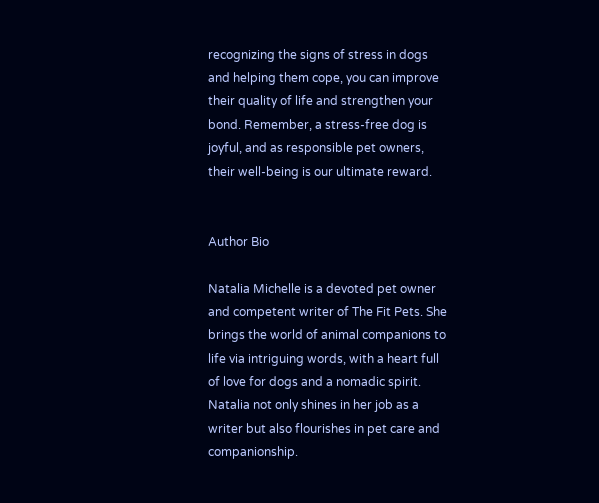recognizing the signs of stress in dogs and helping them cope, you can improve their quality of life and strengthen your bond. Remember, a stress-free dog is joyful, and as responsible pet owners, their well-being is our ultimate reward.


Author Bio

Natalia Michelle is a devoted pet owner and competent writer of The Fit Pets. She brings the world of animal companions to life via intriguing words, with a heart full of love for dogs and a nomadic spirit. Natalia not only shines in her job as a writer but also flourishes in pet care and companionship.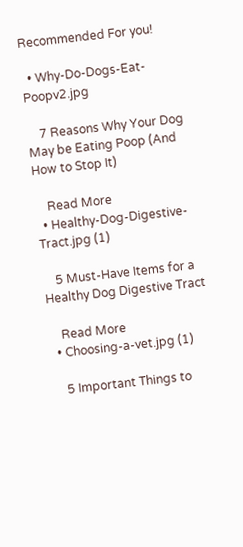Recommended For you!

  • Why-Do-Dogs-Eat-Poopv2.jpg

    7 Reasons Why Your Dog May be Eating Poop (And How to Stop It)

    Read More
  • Healthy-Dog-Digestive-Tract.jpg (1)

    5 Must-Have Items for a Healthy Dog Digestive Tract

    Read More
  • Choosing-a-vet.jpg (1)

    5 Important Things to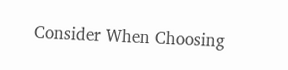Consider When Choosing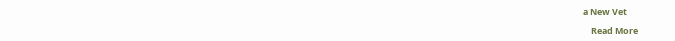a New Vet

    Read More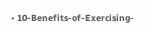• 10-Benefits-of-Exercising-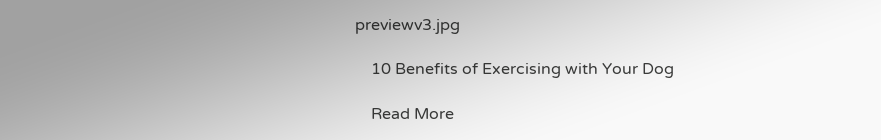previewv3.jpg

    10 Benefits of Exercising with Your Dog

    Read More